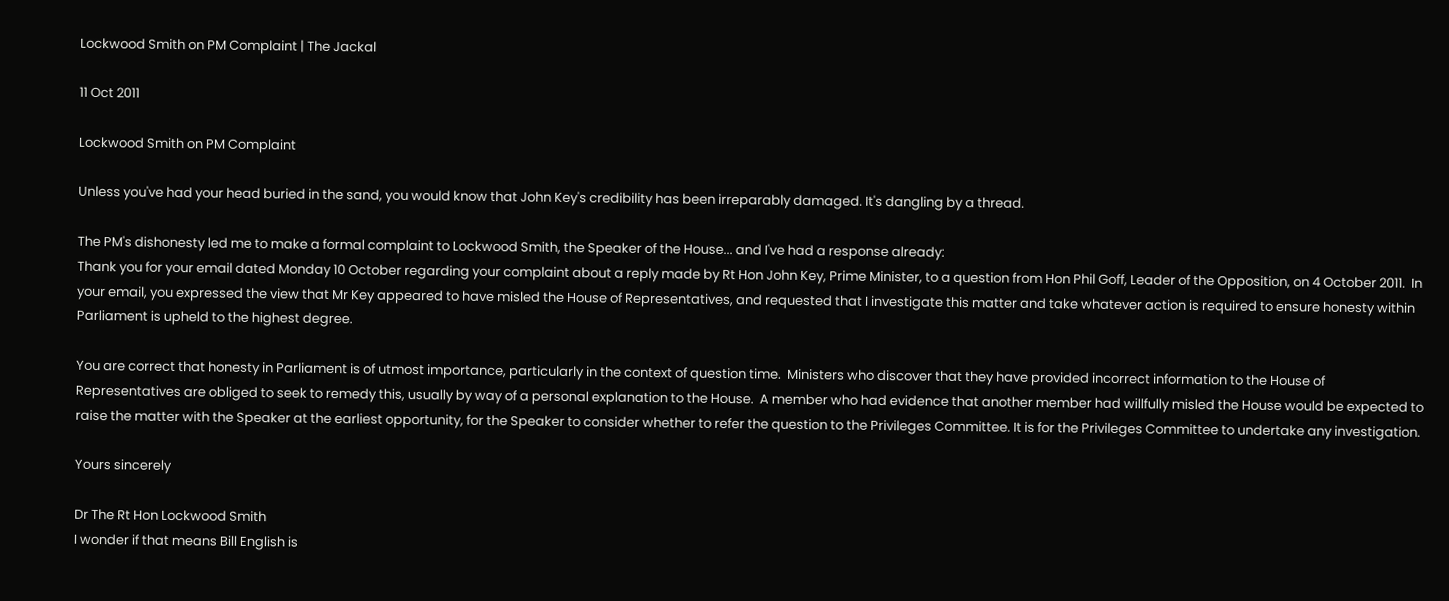Lockwood Smith on PM Complaint | The Jackal

11 Oct 2011

Lockwood Smith on PM Complaint

Unless you've had your head buried in the sand, you would know that John Key's credibility has been irreparably damaged. It's dangling by a thread.

The PM's dishonesty led me to make a formal complaint to Lockwood Smith, the Speaker of the House... and I've had a response already:
Thank you for your email dated Monday 10 October regarding your complaint about a reply made by Rt Hon John Key, Prime Minister, to a question from Hon Phil Goff, Leader of the Opposition, on 4 October 2011.  In your email, you expressed the view that Mr Key appeared to have misled the House of Representatives, and requested that I investigate this matter and take whatever action is required to ensure honesty within Parliament is upheld to the highest degree.

You are correct that honesty in Parliament is of utmost importance, particularly in the context of question time.  Ministers who discover that they have provided incorrect information to the House of Representatives are obliged to seek to remedy this, usually by way of a personal explanation to the House.  A member who had evidence that another member had willfully misled the House would be expected to raise the matter with the Speaker at the earliest opportunity, for the Speaker to consider whether to refer the question to the Privileges Committee. It is for the Privileges Committee to undertake any investigation.

Yours sincerely

Dr The Rt Hon Lockwood Smith
I wonder if that means Bill English is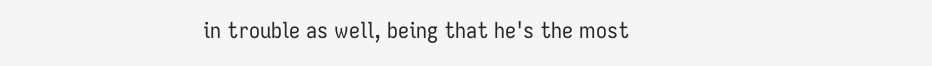in trouble as well, being that he's the most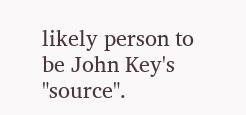likely person to be John Key's "source".